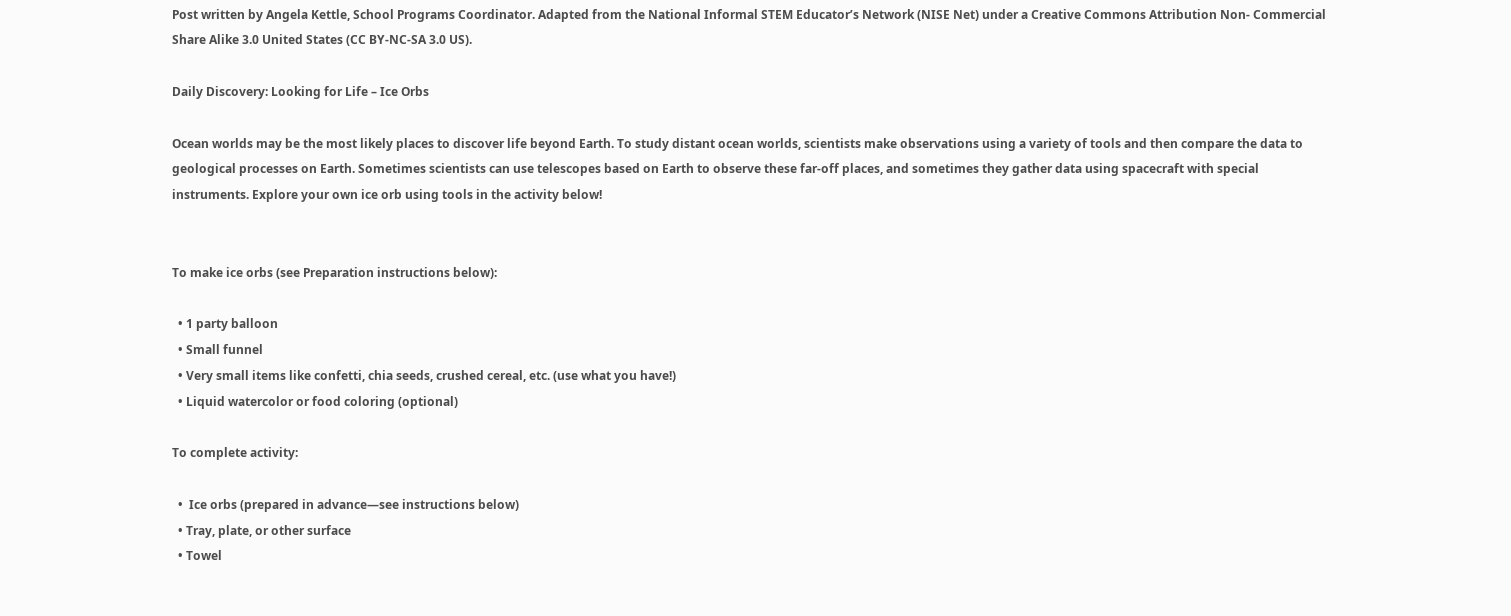Post written by Angela Kettle, School Programs Coordinator. Adapted from the National Informal STEM Educator’s Network (NISE Net) under a Creative Commons Attribution Non- Commercial Share Alike 3.0 United States (CC BY-NC-SA 3.0 US).

Daily Discovery: Looking for Life – Ice Orbs

Ocean worlds may be the most likely places to discover life beyond Earth. To study distant ocean worlds, scientists make observations using a variety of tools and then compare the data to geological processes on Earth. Sometimes scientists can use telescopes based on Earth to observe these far-off places, and sometimes they gather data using spacecraft with special instruments. Explore your own ice orb using tools in the activity below!


To make ice orbs (see Preparation instructions below):

  • 1 party balloon
  • Small funnel
  • Very small items like confetti, chia seeds, crushed cereal, etc. (use what you have!)
  • Liquid watercolor or food coloring (optional)

To complete activity:

  •  Ice orbs (prepared in advance—see instructions below)
  • Tray, plate, or other surface
  • Towel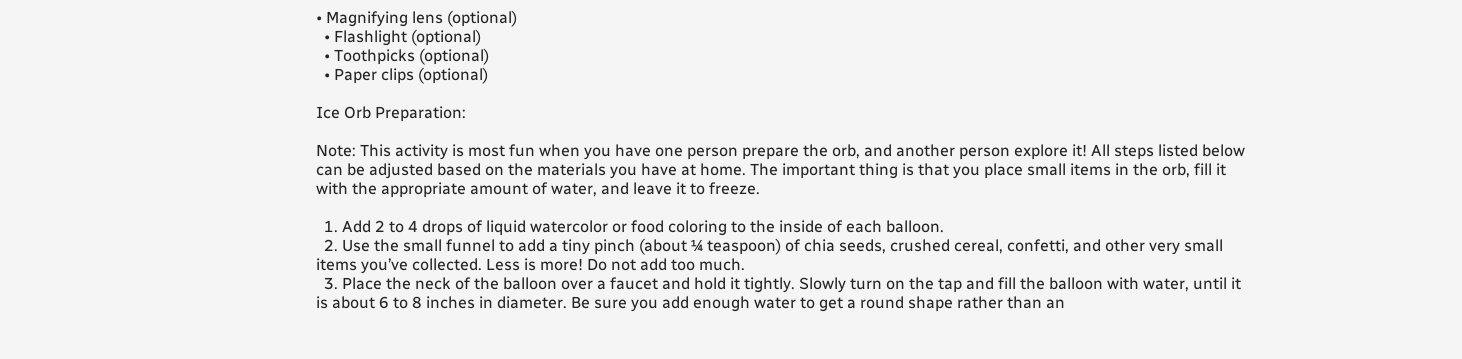• Magnifying lens (optional)
  • Flashlight (optional)
  • Toothpicks (optional)
  • Paper clips (optional)

Ice Orb Preparation:

Note: This activity is most fun when you have one person prepare the orb, and another person explore it! All steps listed below can be adjusted based on the materials you have at home. The important thing is that you place small items in the orb, fill it with the appropriate amount of water, and leave it to freeze.

  1. Add 2 to 4 drops of liquid watercolor or food coloring to the inside of each balloon.
  2. Use the small funnel to add a tiny pinch (about ¼ teaspoon) of chia seeds, crushed cereal, confetti, and other very small items you’ve collected. Less is more! Do not add too much.
  3. Place the neck of the balloon over a faucet and hold it tightly. Slowly turn on the tap and fill the balloon with water, until it is about 6 to 8 inches in diameter. Be sure you add enough water to get a round shape rather than an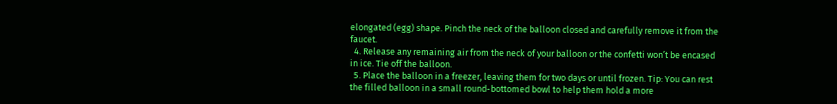elongated (egg) shape. Pinch the neck of the balloon closed and carefully remove it from the faucet.
  4. Release any remaining air from the neck of your balloon or the confetti won’t be encased in ice. Tie off the balloon.
  5. Place the balloon in a freezer, leaving them for two days or until frozen. Tip: You can rest the filled balloon in a small round-bottomed bowl to help them hold a more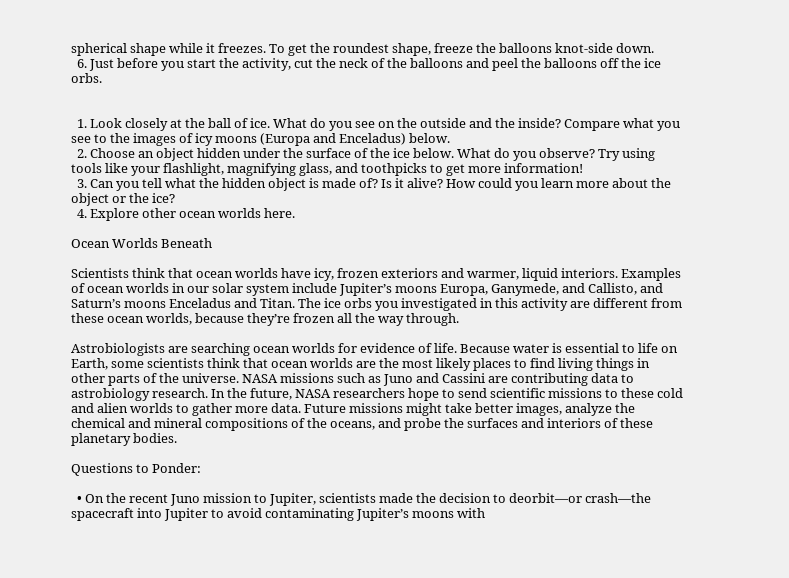spherical shape while it freezes. To get the roundest shape, freeze the balloons knot-side down.
  6. Just before you start the activity, cut the neck of the balloons and peel the balloons off the ice orbs.


  1. Look closely at the ball of ice. What do you see on the outside and the inside? Compare what you see to the images of icy moons (Europa and Enceladus) below.
  2. Choose an object hidden under the surface of the ice below. What do you observe? Try using tools like your flashlight, magnifying glass, and toothpicks to get more information!
  3. Can you tell what the hidden object is made of? Is it alive? How could you learn more about the object or the ice?
  4. Explore other ocean worlds here.

Ocean Worlds Beneath

Scientists think that ocean worlds have icy, frozen exteriors and warmer, liquid interiors. Examples of ocean worlds in our solar system include Jupiter’s moons Europa, Ganymede, and Callisto, and Saturn’s moons Enceladus and Titan. The ice orbs you investigated in this activity are different from these ocean worlds, because they’re frozen all the way through.

Astrobiologists are searching ocean worlds for evidence of life. Because water is essential to life on Earth, some scientists think that ocean worlds are the most likely places to find living things in other parts of the universe. NASA missions such as Juno and Cassini are contributing data to astrobiology research. In the future, NASA researchers hope to send scientific missions to these cold and alien worlds to gather more data. Future missions might take better images, analyze the chemical and mineral compositions of the oceans, and probe the surfaces and interiors of these planetary bodies.

Questions to Ponder:

  • On the recent Juno mission to Jupiter, scientists made the decision to deorbit—or crash—the spacecraft into Jupiter to avoid contaminating Jupiter’s moons with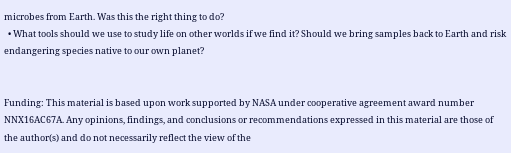microbes from Earth. Was this the right thing to do?
  • What tools should we use to study life on other worlds if we find it? Should we bring samples back to Earth and risk endangering species native to our own planet?


Funding: This material is based upon work supported by NASA under cooperative agreement award number NNX16AC67A. Any opinions, findings, and conclusions or recommendations expressed in this material are those of the author(s) and do not necessarily reflect the view of the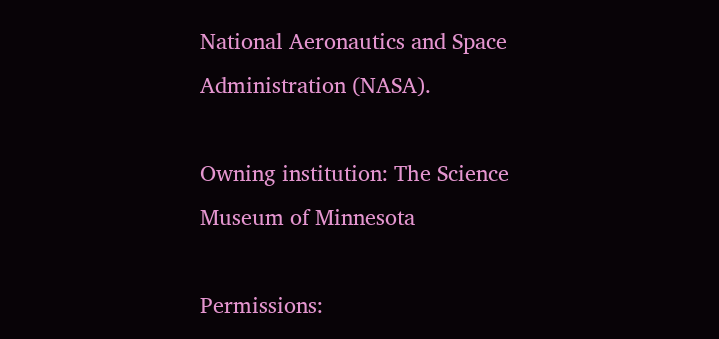National Aeronautics and Space
Administration (NASA).

Owning institution: The Science Museum of Minnesota

Permissions: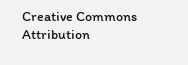Creative Commons Attribution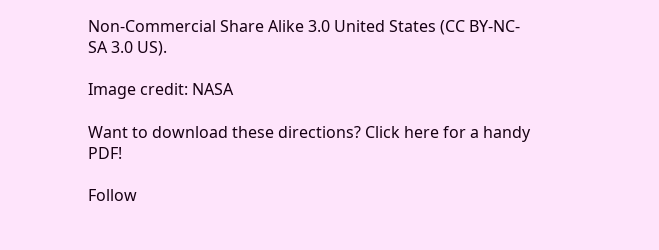Non-Commercial Share Alike 3.0 United States (CC BY-NC-SA 3.0 US).

Image credit: NASA

Want to download these directions? Click here for a handy PDF!

Follow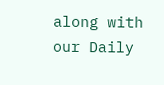along with our Daily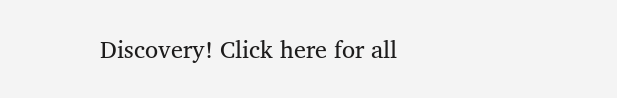Discovery! Click here for all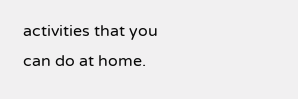activities that you can do at home.